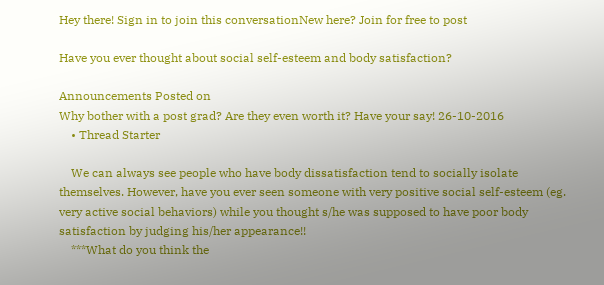Hey there! Sign in to join this conversationNew here? Join for free to post

Have you ever thought about social self-esteem and body satisfaction?

Announcements Posted on
Why bother with a post grad? Are they even worth it? Have your say! 26-10-2016
    • Thread Starter

    We can always see people who have body dissatisfaction tend to socially isolate themselves. However, have you ever seen someone with very positive social self-esteem (eg. very active social behaviors) while you thought s/he was supposed to have poor body satisfaction by judging his/her appearance!!
    ***What do you think the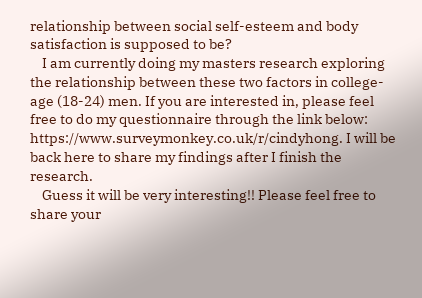relationship between social self-esteem and body satisfaction is supposed to be?
    I am currently doing my masters research exploring the relationship between these two factors in college-age (18-24) men. If you are interested in, please feel free to do my questionnaire through the link below: https://www.surveymonkey.co.uk/r/cindyhong. I will be back here to share my findings after I finish the research.
    Guess it will be very interesting!! Please feel free to share your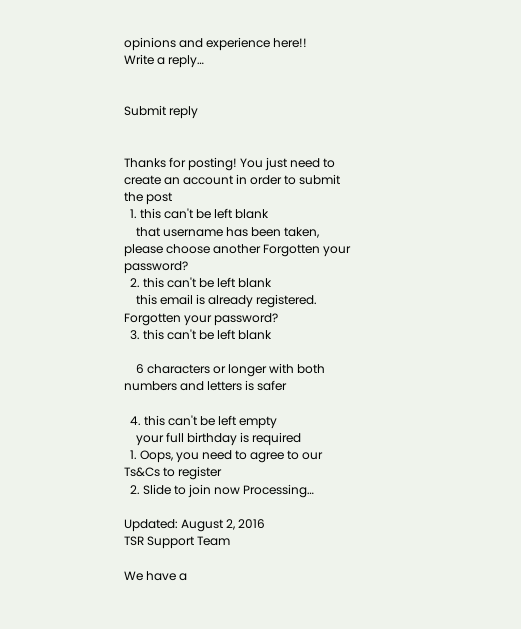opinions and experience here!!
Write a reply…


Submit reply


Thanks for posting! You just need to create an account in order to submit the post
  1. this can't be left blank
    that username has been taken, please choose another Forgotten your password?
  2. this can't be left blank
    this email is already registered. Forgotten your password?
  3. this can't be left blank

    6 characters or longer with both numbers and letters is safer

  4. this can't be left empty
    your full birthday is required
  1. Oops, you need to agree to our Ts&Cs to register
  2. Slide to join now Processing…

Updated: August 2, 2016
TSR Support Team

We have a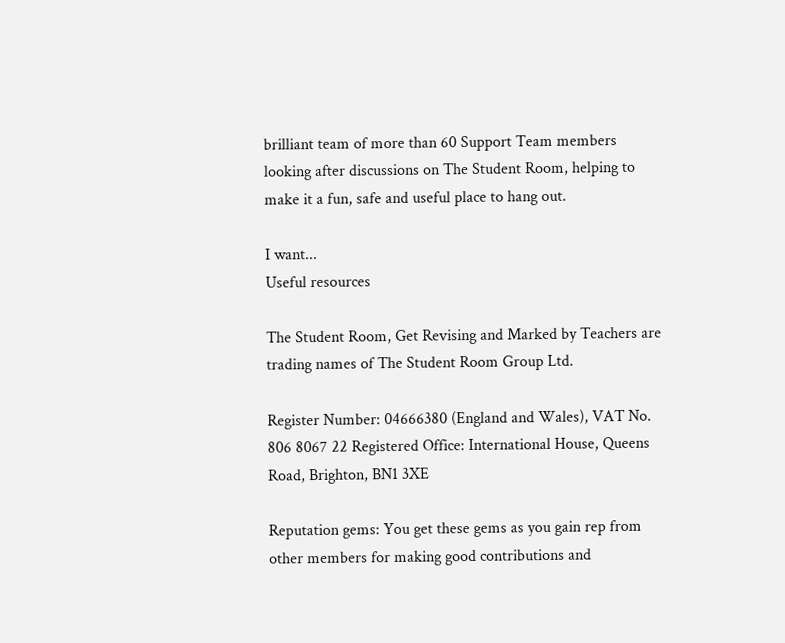brilliant team of more than 60 Support Team members looking after discussions on The Student Room, helping to make it a fun, safe and useful place to hang out.

I want...
Useful resources

The Student Room, Get Revising and Marked by Teachers are trading names of The Student Room Group Ltd.

Register Number: 04666380 (England and Wales), VAT No. 806 8067 22 Registered Office: International House, Queens Road, Brighton, BN1 3XE

Reputation gems: You get these gems as you gain rep from other members for making good contributions and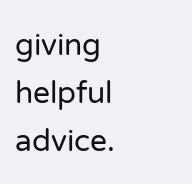giving helpful advice.